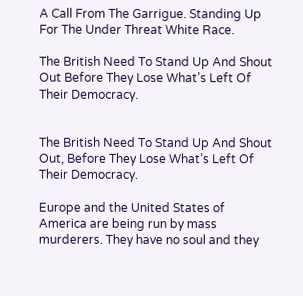A Call From The Garrigue. Standing Up For The Under Threat White Race.

The British Need To Stand Up And Shout Out Before They Lose What’s Left Of Their Democracy.


The British Need To Stand Up And Shout Out, Before They Lose What’s Left Of Their Democracy.

Europe and the United States of America are being run by mass murderers. They have no soul and they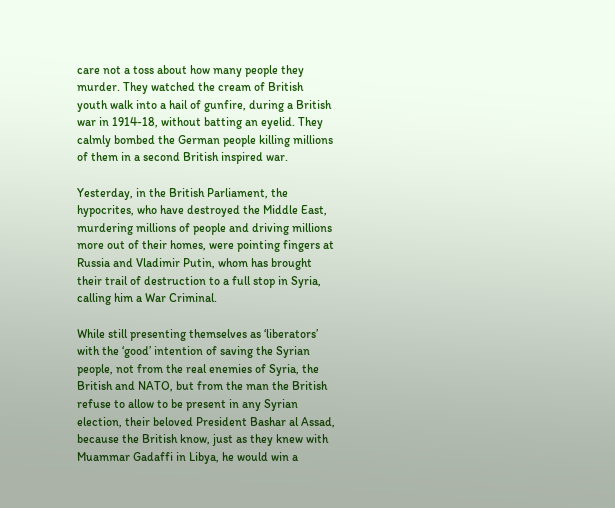care not a toss about how many people they murder. They watched the cream of British youth walk into a hail of gunfire, during a British war in 1914-18, without batting an eyelid. They calmly bombed the German people killing millions of them in a second British inspired war.

Yesterday, in the British Parliament, the hypocrites, who have destroyed the Middle East, murdering millions of people and driving millions more out of their homes, were pointing fingers at Russia and Vladimir Putin, whom has brought their trail of destruction to a full stop in Syria, calling him a War Criminal.

While still presenting themselves as ‘liberators’ with the ‘good’ intention of saving the Syrian people, not from the real enemies of Syria, the British and NATO, but from the man the British refuse to allow to be present in any Syrian election, their beloved President Bashar al Assad, because the British know, just as they knew with Muammar Gadaffi in Libya, he would win a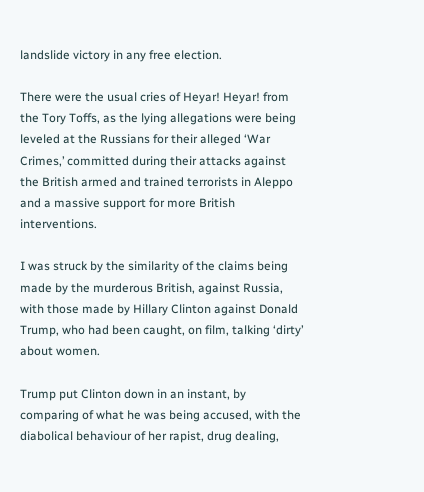landslide victory in any free election.

There were the usual cries of Heyar! Heyar! from the Tory Toffs, as the lying allegations were being leveled at the Russians for their alleged ‘War Crimes,’ committed during their attacks against the British armed and trained terrorists in Aleppo and a massive support for more British interventions.

I was struck by the similarity of the claims being made by the murderous British, against Russia, with those made by Hillary Clinton against Donald Trump, who had been caught, on film, talking ‘dirty’ about women.

Trump put Clinton down in an instant, by comparing of what he was being accused, with the diabolical behaviour of her rapist, drug dealing,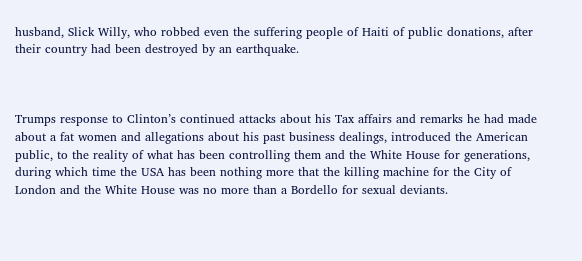husband, Slick Willy, who robbed even the suffering people of Haiti of public donations, after their country had been destroyed by an earthquake.



Trumps response to Clinton’s continued attacks about his Tax affairs and remarks he had made about a fat women and allegations about his past business dealings, introduced the American public, to the reality of what has been controlling them and the White House for generations, during which time the USA has been nothing more that the killing machine for the City of London and the White House was no more than a Bordello for sexual deviants.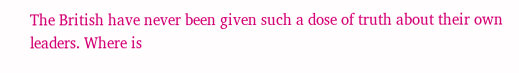The British have never been given such a dose of truth about their own leaders. Where is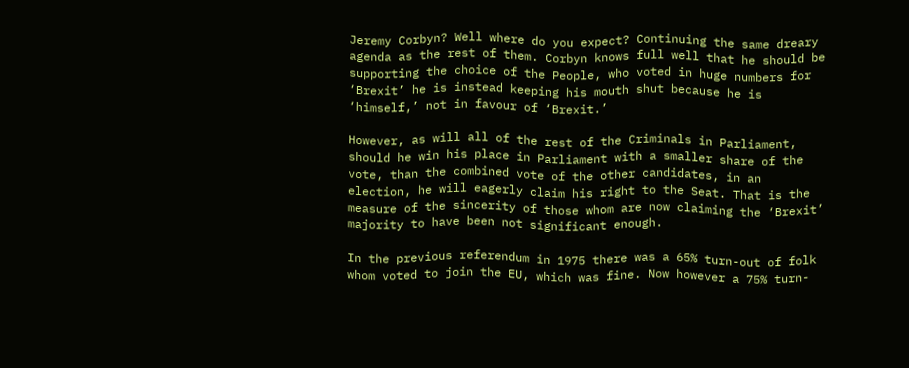Jeremy Corbyn? Well where do you expect? Continuing the same dreary agenda as the rest of them. Corbyn knows full well that he should be supporting the choice of the People, who voted in huge numbers for ‘Brexit’ he is instead keeping his mouth shut because he is ‘himself,’ not in favour of ‘Brexit.’

However, as will all of the rest of the Criminals in Parliament, should he win his place in Parliament with a smaller share of the vote, than the combined vote of the other candidates, in an election, he will eagerly claim his right to the Seat. That is the measure of the sincerity of those whom are now claiming the ‘Brexit’ majority to have been not significant enough.

In the previous referendum in 1975 there was a 65% turn-out of folk whom voted to join the EU, which was fine. Now however a 75% turn-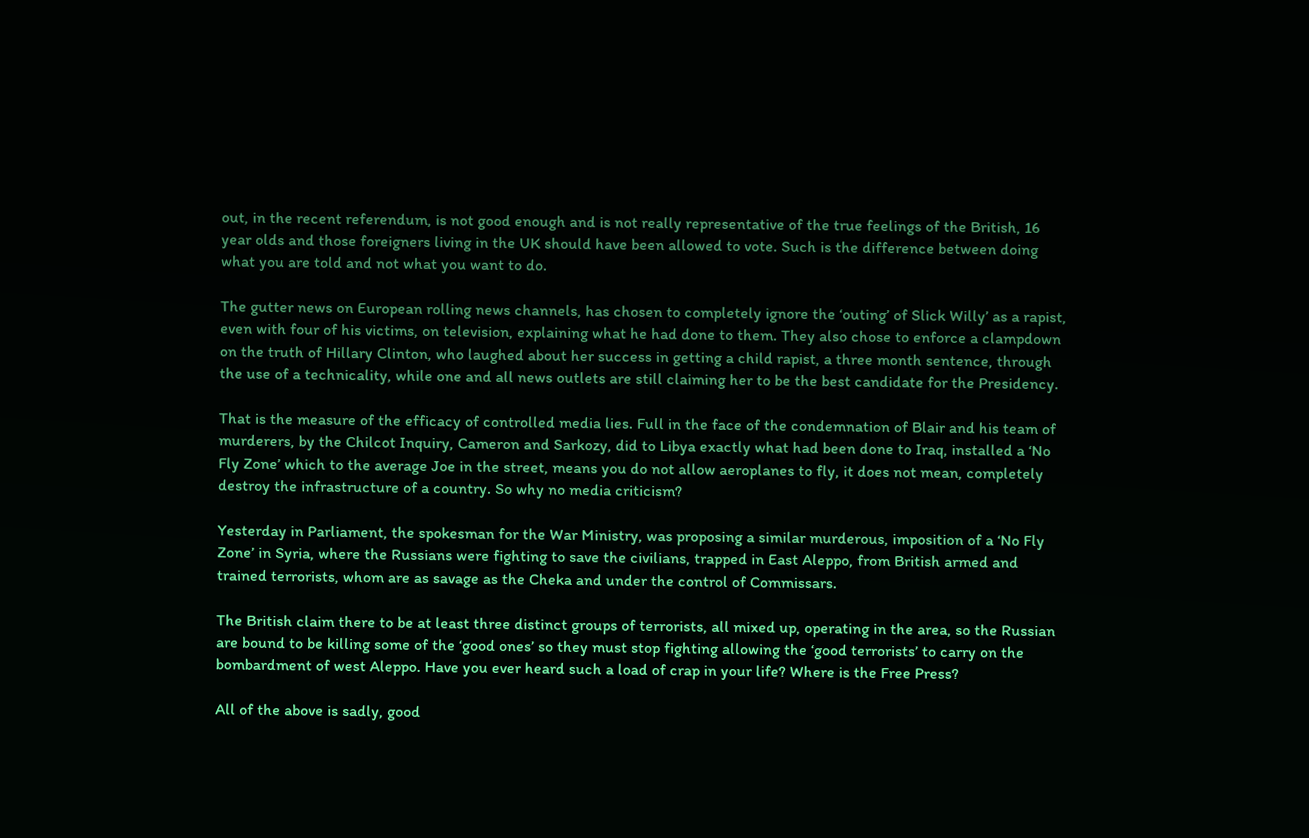out, in the recent referendum, is not good enough and is not really representative of the true feelings of the British, 16 year olds and those foreigners living in the UK should have been allowed to vote. Such is the difference between doing what you are told and not what you want to do.

The gutter news on European rolling news channels, has chosen to completely ignore the ‘outing’ of Slick Willy’ as a rapist, even with four of his victims, on television, explaining what he had done to them. They also chose to enforce a clampdown on the truth of Hillary Clinton, who laughed about her success in getting a child rapist, a three month sentence, through the use of a technicality, while one and all news outlets are still claiming her to be the best candidate for the Presidency.

That is the measure of the efficacy of controlled media lies. Full in the face of the condemnation of Blair and his team of murderers, by the Chilcot Inquiry, Cameron and Sarkozy, did to Libya exactly what had been done to Iraq, installed a ‘No Fly Zone’ which to the average Joe in the street, means you do not allow aeroplanes to fly, it does not mean, completely destroy the infrastructure of a country. So why no media criticism?

Yesterday in Parliament, the spokesman for the War Ministry, was proposing a similar murderous, imposition of a ‘No Fly Zone’ in Syria, where the Russians were fighting to save the civilians, trapped in East Aleppo, from British armed and trained terrorists, whom are as savage as the Cheka and under the control of Commissars.

The British claim there to be at least three distinct groups of terrorists, all mixed up, operating in the area, so the Russian are bound to be killing some of the ‘good ones’ so they must stop fighting allowing the ‘good terrorists’ to carry on the bombardment of west Aleppo. Have you ever heard such a load of crap in your life? Where is the Free Press?

All of the above is sadly, good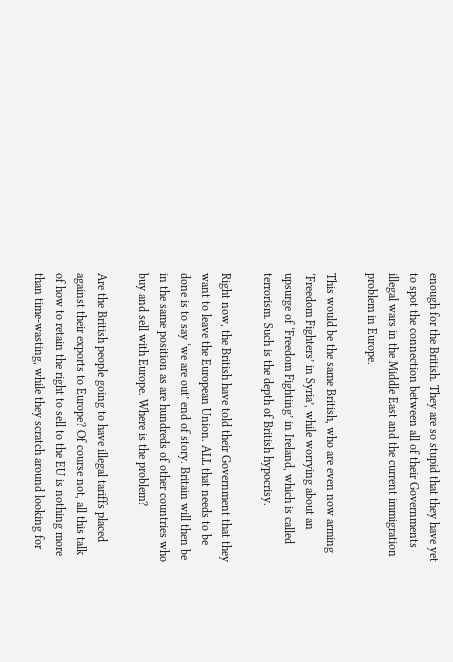enough for the British. They are so stupid that they have yet to spot the connection between all of their Governments illegal wars in the Middle East and the current immigration problem in Europe.

This would be the same British, who are even now arming ‘Freedom Fighters’ in Syria’, while worrying about an upsurge of ‘Freedom Fighting’ in Ireland, which is called terrorism. Such is the depth of British hypocrisy.

Right now, the British have told their Government that they want to leave the European Union. ALL that needs to be done is to say ‘we are out’ end of story. Britain will then be in the same position as are hundreds of other countries who buy and sell with Europe. Where is the problem?

Are the British people going to have illegal tariffs placed against their exports to Europe? Of course not, all this talk of how to retain the right to sell to the EU is nothing more than time-wasting, while they scratch around looking for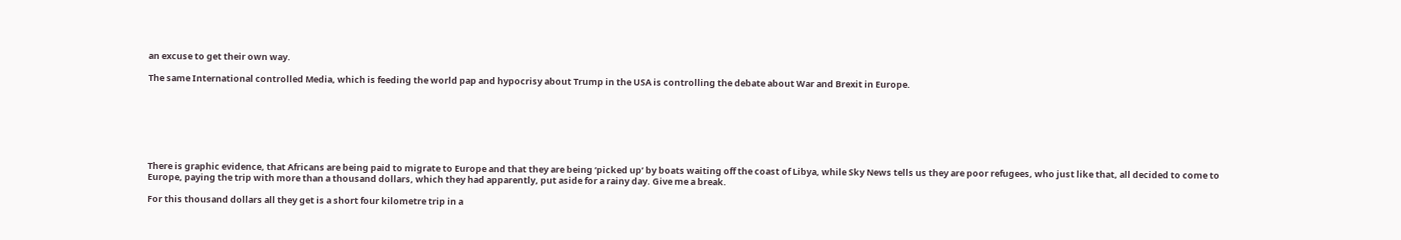an excuse to get their own way.

The same International controlled Media, which is feeding the world pap and hypocrisy about Trump in the USA is controlling the debate about War and Brexit in Europe.







There is graphic evidence, that Africans are being paid to migrate to Europe and that they are being ‘picked up’ by boats waiting off the coast of Libya, while Sky News tells us they are poor refugees, who just like that, all decided to come to Europe, paying the trip with more than a thousand dollars, which they had apparently, put aside for a rainy day. Give me a break.

For this thousand dollars all they get is a short four kilometre trip in a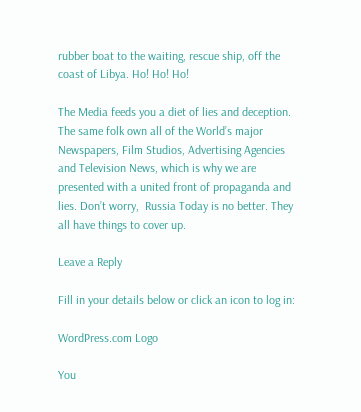rubber boat to the waiting, rescue ship, off the coast of Libya. Ho! Ho! Ho!

The Media feeds you a diet of lies and deception. The same folk own all of the World’s major Newspapers, Film Studios, Advertising Agencies and Television News, which is why we are presented with a united front of propaganda and lies. Don’t worry,  Russia Today is no better. They all have things to cover up.

Leave a Reply

Fill in your details below or click an icon to log in:

WordPress.com Logo

You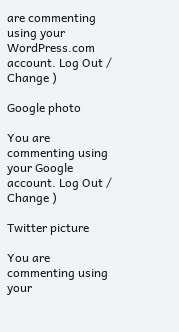are commenting using your WordPress.com account. Log Out /  Change )

Google photo

You are commenting using your Google account. Log Out /  Change )

Twitter picture

You are commenting using your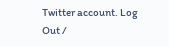Twitter account. Log Out /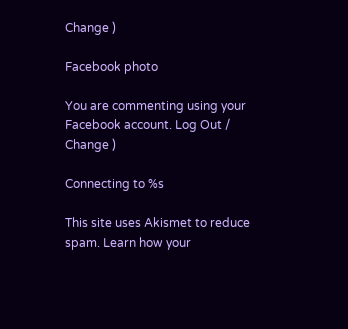Change )

Facebook photo

You are commenting using your Facebook account. Log Out /  Change )

Connecting to %s

This site uses Akismet to reduce spam. Learn how your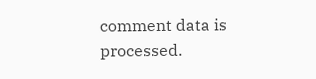comment data is processed.